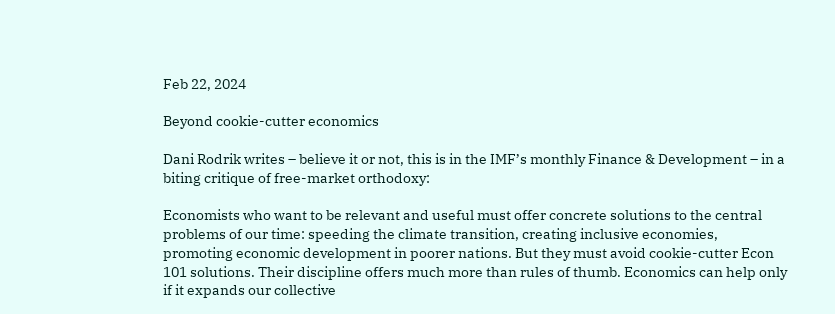Feb 22, 2024

Beyond cookie-cutter economics

Dani Rodrik writes – believe it or not, this is in the IMF’s monthly Finance & Development – in a biting critique of free-market orthodoxy:

Economists who want to be relevant and useful must offer concrete solutions to the central problems of our time: speeding the climate transition, creating inclusive economies, promoting economic development in poorer nations. But they must avoid cookie-cutter Econ 101 solutions. Their discipline offers much more than rules of thumb. Economics can help only if it expands our collective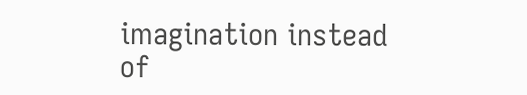imagination instead of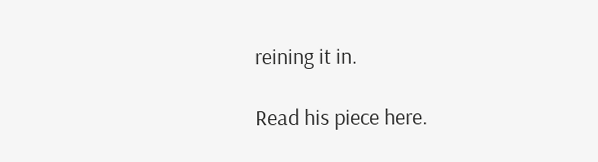reining it in.

Read his piece here.